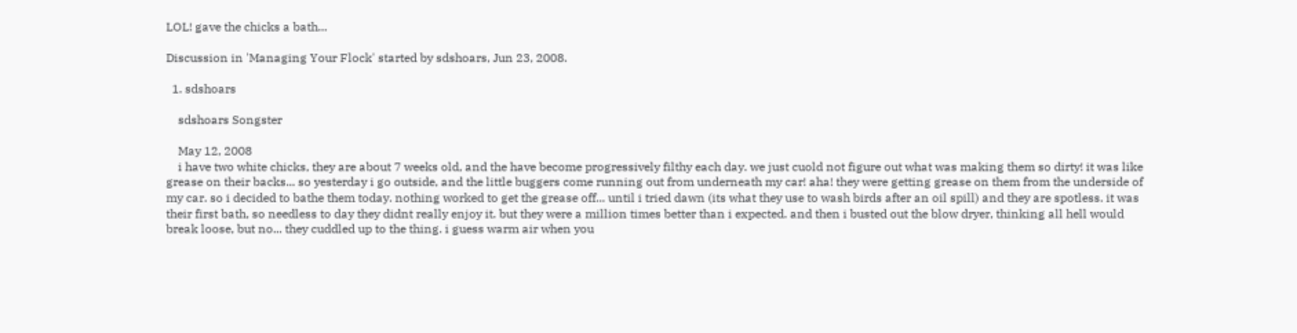LOL! gave the chicks a bath...

Discussion in 'Managing Your Flock' started by sdshoars, Jun 23, 2008.

  1. sdshoars

    sdshoars Songster

    May 12, 2008
    i have two white chicks, they are about 7 weeks old, and the have become progressively filthy each day. we just cuold not figure out what was making them so dirty! it was like grease on their backs... so yesterday i go outside, and the little buggers come running out from underneath my car! aha! they were getting grease on them from the underside of my car. so i decided to bathe them today. nothing worked to get the grease off... until i tried dawn (its what they use to wash birds after an oil spill) and they are spotless. it was their first bath, so needless to day they didnt really enjoy it. but they were a million times better than i expected. and then i busted out the blow dryer, thinking all hell would break loose, but no... they cuddled up to the thing. i guess warm air when you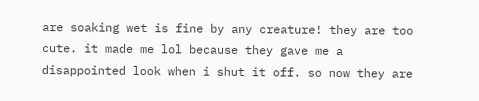are soaking wet is fine by any creature! they are too cute. it made me lol because they gave me a disappointed look when i shut it off. so now they are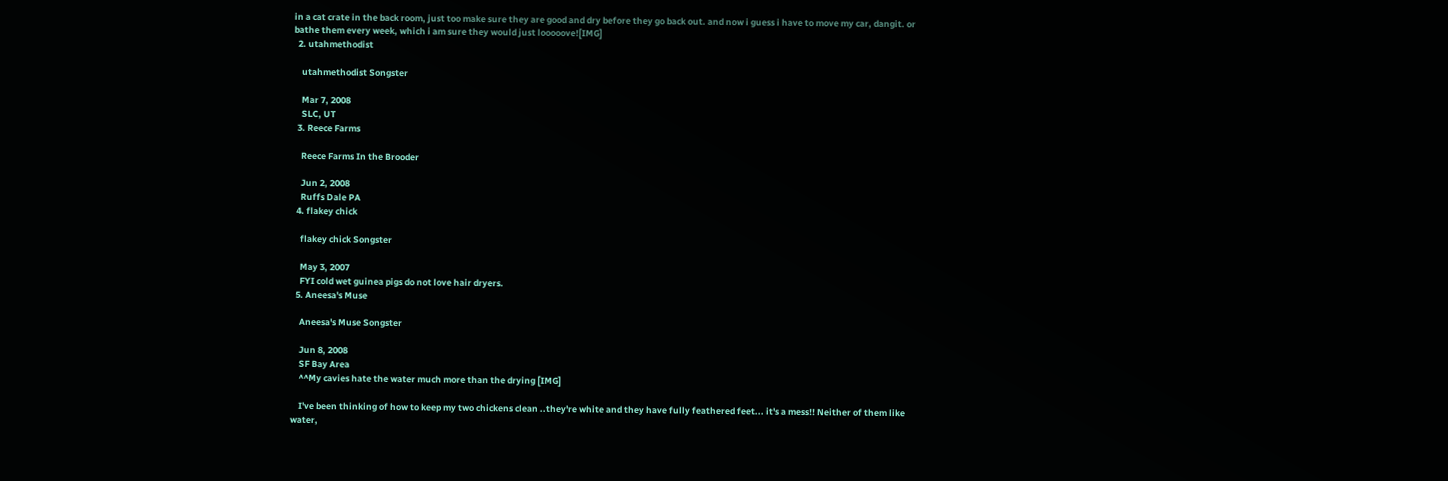in a cat crate in the back room, just too make sure they are good and dry before they go back out. and now i guess i have to move my car, dangit. or bathe them every week, which i am sure they would just looooove![IMG]
  2. utahmethodist

    utahmethodist Songster

    Mar 7, 2008
    SLC, UT
  3. Reece Farms

    Reece Farms In the Brooder

    Jun 2, 2008
    Ruffs Dale PA
  4. flakey chick

    flakey chick Songster

    May 3, 2007
    FYI cold wet guinea pigs do not love hair dryers.
  5. Aneesa's Muse

    Aneesa's Muse Songster

    Jun 8, 2008
    SF Bay Area
    ^^My cavies hate the water much more than the drying [IMG]

    I've been thinking of how to keep my two chickens clean ..they're white and they have fully feathered feet... it's a mess!! Neither of them like water,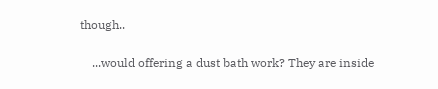though..

    ...would offering a dust bath work? They are inside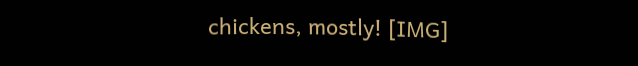chickens, mostly! [IMG]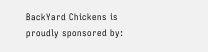BackYard Chickens is proudly sponsored by: